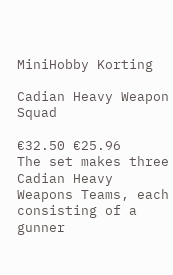MiniHobby Korting

Cadian Heavy Weapon Squad

€32.50 €25.96
The set makes three Cadian Heavy Weapons Teams, each consisting of a gunner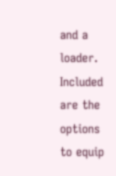and a loader. Included are the options to equip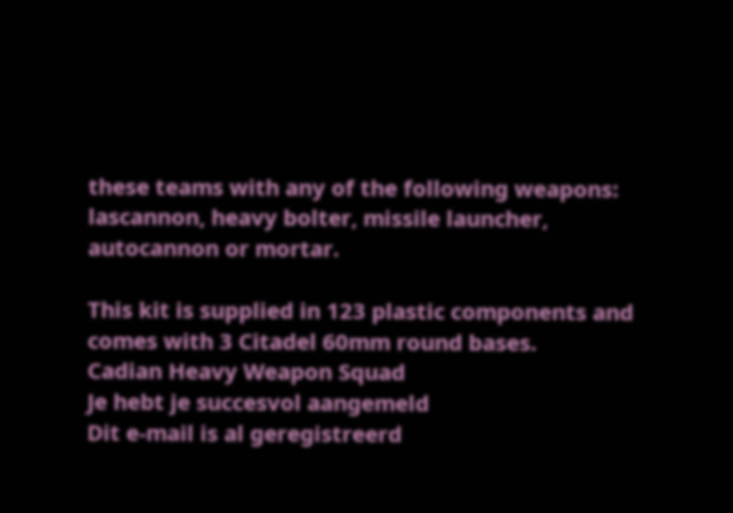these teams with any of the following weapons: lascannon, heavy bolter, missile launcher, autocannon or mortar.

This kit is supplied in 123 plastic components and comes with 3 Citadel 60mm round bases.
Cadian Heavy Weapon Squad
Je hebt je succesvol aangemeld
Dit e-mail is al geregistreerd